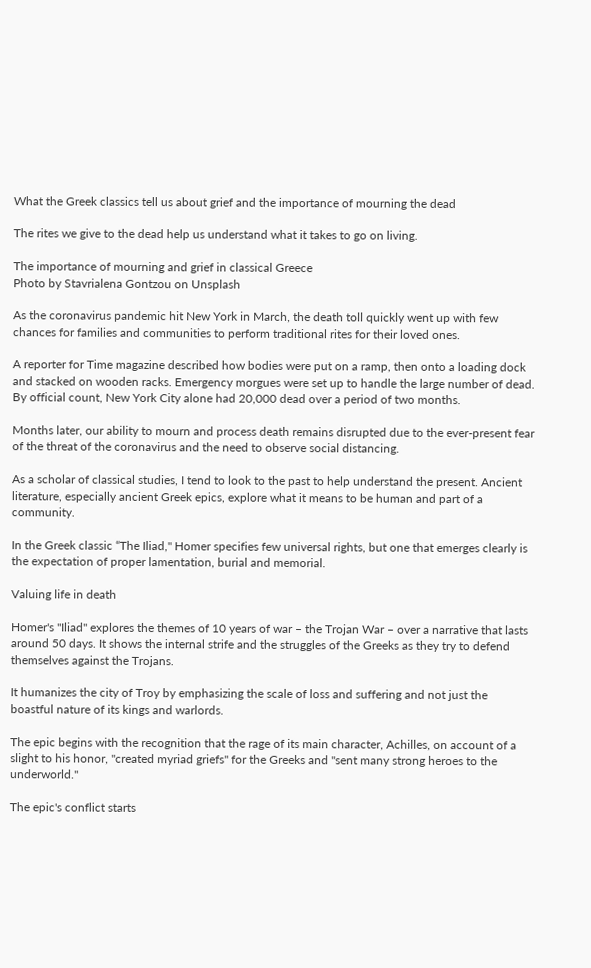What the Greek classics tell us about grief and the importance of mourning the dead

The rites we give to the dead help us understand what it takes to go on living.

The importance of mourning and grief in classical Greece
Photo by Stavrialena Gontzou on Unsplash

As the coronavirus pandemic hit New York in March, the death toll quickly went up with few chances for families and communities to perform traditional rites for their loved ones.

A reporter for Time magazine described how bodies were put on a ramp, then onto a loading dock and stacked on wooden racks. Emergency morgues were set up to handle the large number of dead. By official count, New York City alone had 20,000 dead over a period of two months.

Months later, our ability to mourn and process death remains disrupted due to the ever-present fear of the threat of the coronavirus and the need to observe social distancing.

As a scholar of classical studies, I tend to look to the past to help understand the present. Ancient literature, especially ancient Greek epics, explore what it means to be human and part of a community.

In the Greek classic “The Iliad," Homer specifies few universal rights, but one that emerges clearly is the expectation of proper lamentation, burial and memorial.

Valuing life in death

Homer's "Iliad" explores the themes of 10 years of war – the Trojan War – over a narrative that lasts around 50 days. It shows the internal strife and the struggles of the Greeks as they try to defend themselves against the Trojans.

It humanizes the city of Troy by emphasizing the scale of loss and suffering and not just the boastful nature of its kings and warlords.

The epic begins with the recognition that the rage of its main character, Achilles, on account of a slight to his honor, "created myriad griefs" for the Greeks and "sent many strong heroes to the underworld."

The epic's conflict starts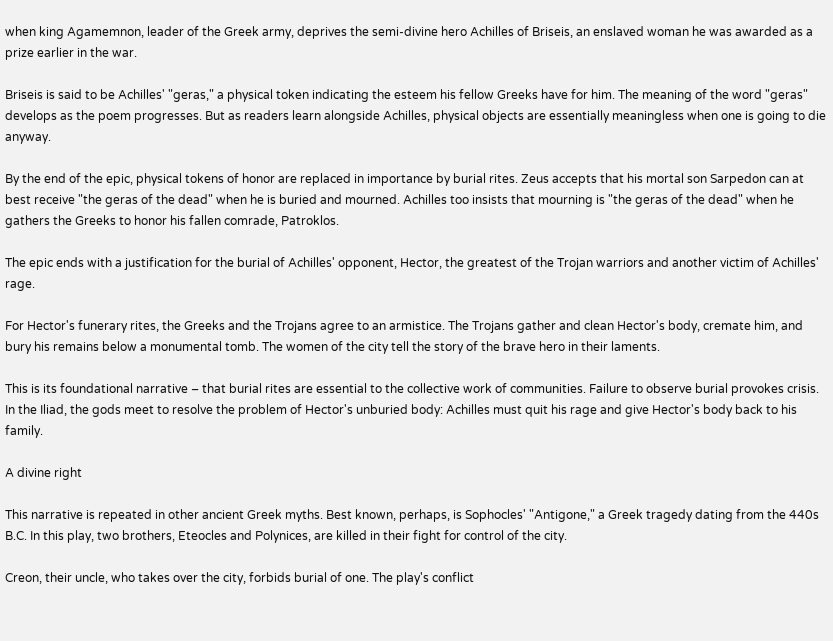when king Agamemnon, leader of the Greek army, deprives the semi-divine hero Achilles of Briseis, an enslaved woman he was awarded as a prize earlier in the war.

Briseis is said to be Achilles' "geras," a physical token indicating the esteem his fellow Greeks have for him. The meaning of the word "geras" develops as the poem progresses. But as readers learn alongside Achilles, physical objects are essentially meaningless when one is going to die anyway.

By the end of the epic, physical tokens of honor are replaced in importance by burial rites. Zeus accepts that his mortal son Sarpedon can at best receive "the geras of the dead" when he is buried and mourned. Achilles too insists that mourning is "the geras of the dead" when he gathers the Greeks to honor his fallen comrade, Patroklos.

The epic ends with a justification for the burial of Achilles' opponent, Hector, the greatest of the Trojan warriors and another victim of Achilles' rage.

For Hector's funerary rites, the Greeks and the Trojans agree to an armistice. The Trojans gather and clean Hector's body, cremate him, and bury his remains below a monumental tomb. The women of the city tell the story of the brave hero in their laments.

This is its foundational narrative – that burial rites are essential to the collective work of communities. Failure to observe burial provokes crisis. In the Iliad, the gods meet to resolve the problem of Hector's unburied body: Achilles must quit his rage and give Hector's body back to his family.

A divine right

This narrative is repeated in other ancient Greek myths. Best known, perhaps, is Sophocles' "Antigone," a Greek tragedy dating from the 440s B.C. In this play, two brothers, Eteocles and Polynices, are killed in their fight for control of the city.

Creon, their uncle, who takes over the city, forbids burial of one. The play's conflict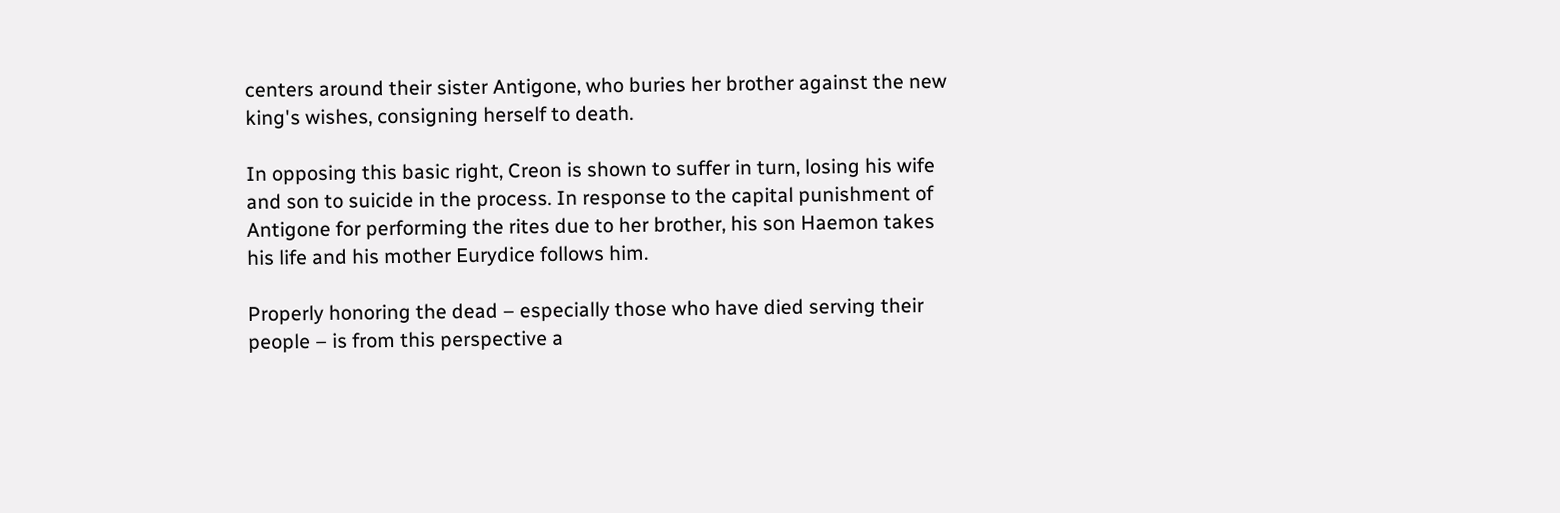centers around their sister Antigone, who buries her brother against the new king's wishes, consigning herself to death.

In opposing this basic right, Creon is shown to suffer in turn, losing his wife and son to suicide in the process. In response to the capital punishment of Antigone for performing the rites due to her brother, his son Haemon takes his life and his mother Eurydice follows him.

Properly honoring the dead – especially those who have died serving their people – is from this perspective a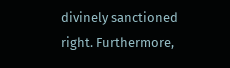divinely sanctioned right. Furthermore,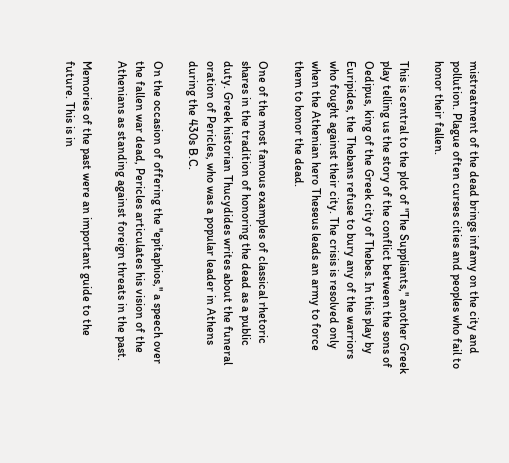mistreatment of the dead brings infamy on the city and pollution. Plague often curses cities and peoples who fail to honor their fallen.

This is central to the plot of "The Suppliants," another Greek play telling us the story of the conflict between the sons of Oedipus, king of the Greek city of Thebes. In this play by Euripides, the Thebans refuse to bury any of the warriors who fought against their city. The crisis is resolved only when the Athenian hero Theseus leads an army to force them to honor the dead.

One of the most famous examples of classical rhetoric shares in the tradition of honoring the dead as a public duty. Greek historian Thucydides writes about the funeral oration of Pericles, who was a popular leader in Athens during the 430s B.C.

On the occasion of offering the "epitaphios," a speech over the fallen war dead, Pericles articulates his vision of the Athenians as standing against foreign threats in the past.

Memories of the past were an important guide to the future. This is in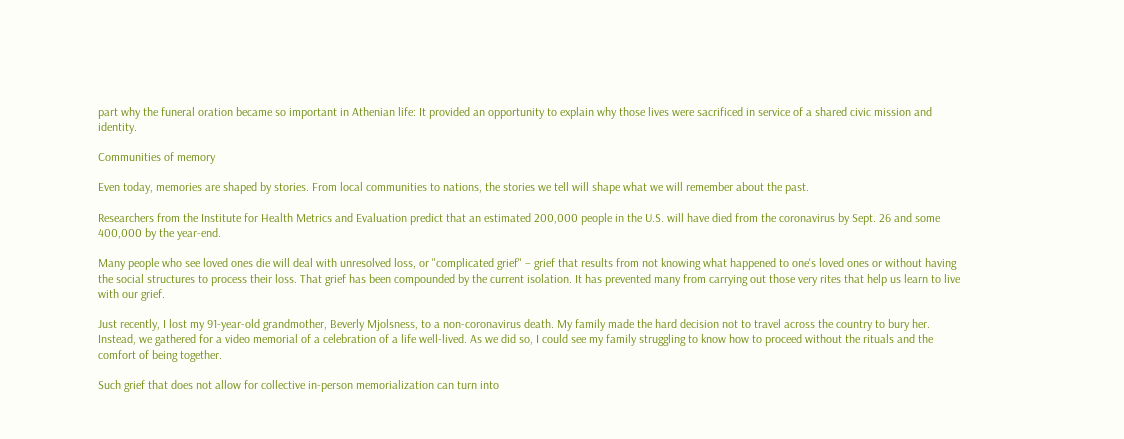part why the funeral oration became so important in Athenian life: It provided an opportunity to explain why those lives were sacrificed in service of a shared civic mission and identity.

Communities of memory

Even today, memories are shaped by stories. From local communities to nations, the stories we tell will shape what we will remember about the past.

Researchers from the Institute for Health Metrics and Evaluation predict that an estimated 200,000 people in the U.S. will have died from the coronavirus by Sept. 26 and some 400,000 by the year-end.

Many people who see loved ones die will deal with unresolved loss, or "complicated grief" – grief that results from not knowing what happened to one's loved ones or without having the social structures to process their loss. That grief has been compounded by the current isolation. It has prevented many from carrying out those very rites that help us learn to live with our grief.

Just recently, I lost my 91-year-old grandmother, Beverly Mjolsness, to a non-coronavirus death. My family made the hard decision not to travel across the country to bury her. Instead, we gathered for a video memorial of a celebration of a life well-lived. As we did so, I could see my family struggling to know how to proceed without the rituals and the comfort of being together.

Such grief that does not allow for collective in-person memorialization can turn into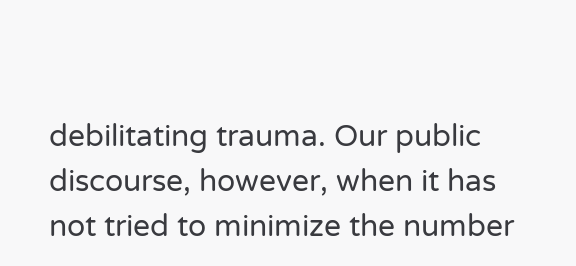debilitating trauma. Our public discourse, however, when it has not tried to minimize the number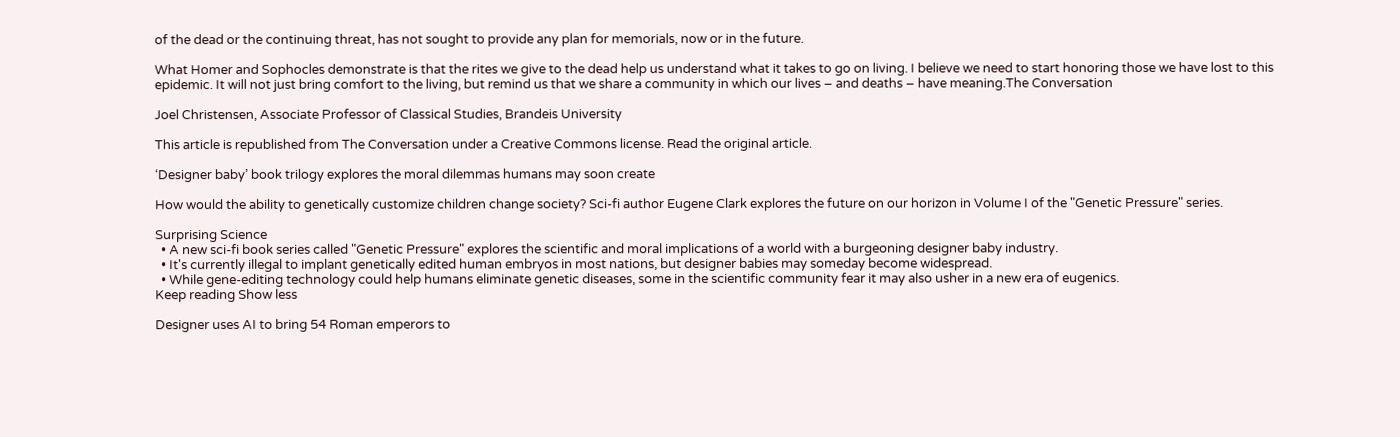of the dead or the continuing threat, has not sought to provide any plan for memorials, now or in the future.

What Homer and Sophocles demonstrate is that the rites we give to the dead help us understand what it takes to go on living. I believe we need to start honoring those we have lost to this epidemic. It will not just bring comfort to the living, but remind us that we share a community in which our lives – and deaths – have meaning.The Conversation

Joel Christensen, Associate Professor of Classical Studies, Brandeis University

This article is republished from The Conversation under a Creative Commons license. Read the original article.

‘Designer baby’ book trilogy explores the moral dilemmas humans may soon create

How would the ability to genetically customize children change society? Sci-fi author Eugene Clark explores the future on our horizon in Volume I of the "Genetic Pressure" series.

Surprising Science
  • A new sci-fi book series called "Genetic Pressure" explores the scientific and moral implications of a world with a burgeoning designer baby industry.
  • It's currently illegal to implant genetically edited human embryos in most nations, but designer babies may someday become widespread.
  • While gene-editing technology could help humans eliminate genetic diseases, some in the scientific community fear it may also usher in a new era of eugenics.
Keep reading Show less

Designer uses AI to bring 54 Roman emperors to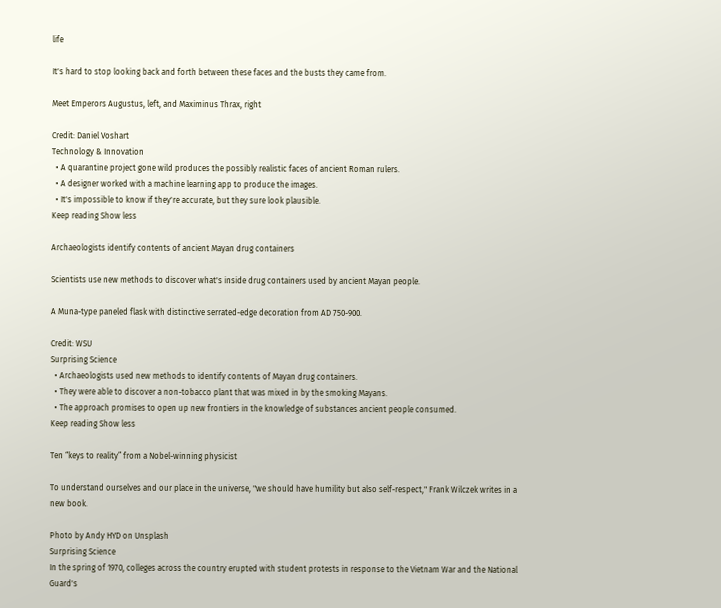life

It's hard to stop looking back and forth between these faces and the busts they came from.

Meet Emperors Augustus, left, and Maximinus Thrax, right

Credit: Daniel Voshart
Technology & Innovation
  • A quarantine project gone wild produces the possibly realistic faces of ancient Roman rulers.
  • A designer worked with a machine learning app to produce the images.
  • It's impossible to know if they're accurate, but they sure look plausible.
Keep reading Show less

Archaeologists identify contents of ancient Mayan drug containers

Scientists use new methods to discover what's inside drug containers used by ancient Mayan people.

A Muna-type paneled flask with distinctive serrated-edge decoration from AD 750-900.

Credit: WSU
Surprising Science
  • Archaeologists used new methods to identify contents of Mayan drug containers.
  • They were able to discover a non-tobacco plant that was mixed in by the smoking Mayans.
  • The approach promises to open up new frontiers in the knowledge of substances ancient people consumed.
Keep reading Show less

Ten “keys to reality” from a Nobel-winning physicist

To understand ourselves and our place in the universe, "we should have humility but also self-respect," Frank Wilczek writes in a new book.

Photo by Andy HYD on Unsplash
Surprising Science
In the spring of 1970, colleges across the country erupted with student protests in response to the Vietnam War and the National Guard's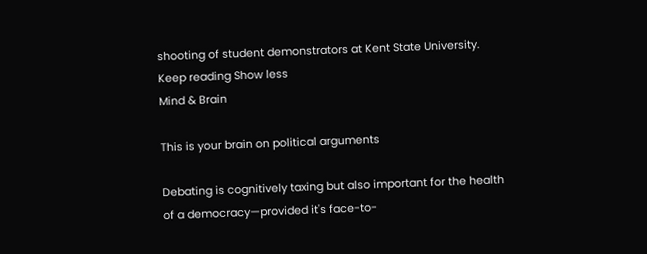shooting of student demonstrators at Kent State University.
Keep reading Show less
Mind & Brain

This is your brain on political arguments

Debating is cognitively taxing but also important for the health of a democracy—provided it's face-to-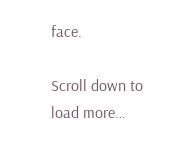face.

Scroll down to load more…